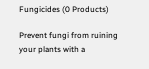Fungicides (0 Products)

Prevent fungi from ruining your plants with a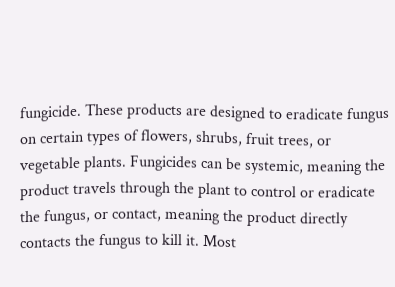fungicide. These products are designed to eradicate fungus on certain types of flowers, shrubs, fruit trees, or vegetable plants. Fungicides can be systemic, meaning the product travels through the plant to control or eradicate the fungus, or contact, meaning the product directly contacts the fungus to kill it. Most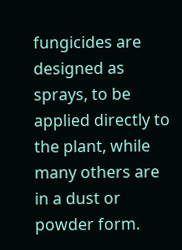fungicides are designed as sprays, to be applied directly to the plant, while many others are in a dust or powder form.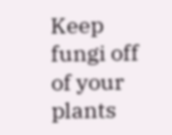Keep fungi off of your plants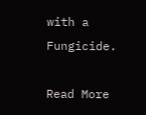with a Fungicide.

Read More